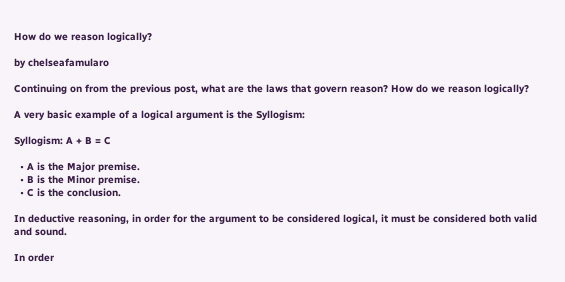How do we reason logically?

by chelseafamularo

Continuing on from the previous post, what are the laws that govern reason? How do we reason logically?

A very basic example of a logical argument is the Syllogism:

Syllogism: A + B = C

  • A is the Major premise.
  • B is the Minor premise.
  • C is the conclusion.

In deductive reasoning, in order for the argument to be considered logical, it must be considered both valid and sound.

In order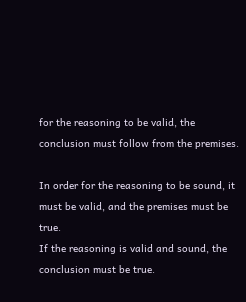for the reasoning to be valid, the conclusion must follow from the premises.

In order for the reasoning to be sound, it must be valid, and the premises must be true.
If the reasoning is valid and sound, the conclusion must be true.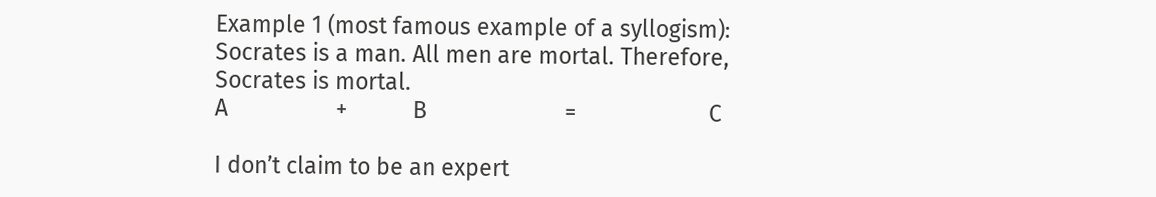Example 1 (most famous example of a syllogism):
Socrates is a man. All men are mortal. Therefore, Socrates is mortal.
A                  +           B                       =                      C

I don’t claim to be an expert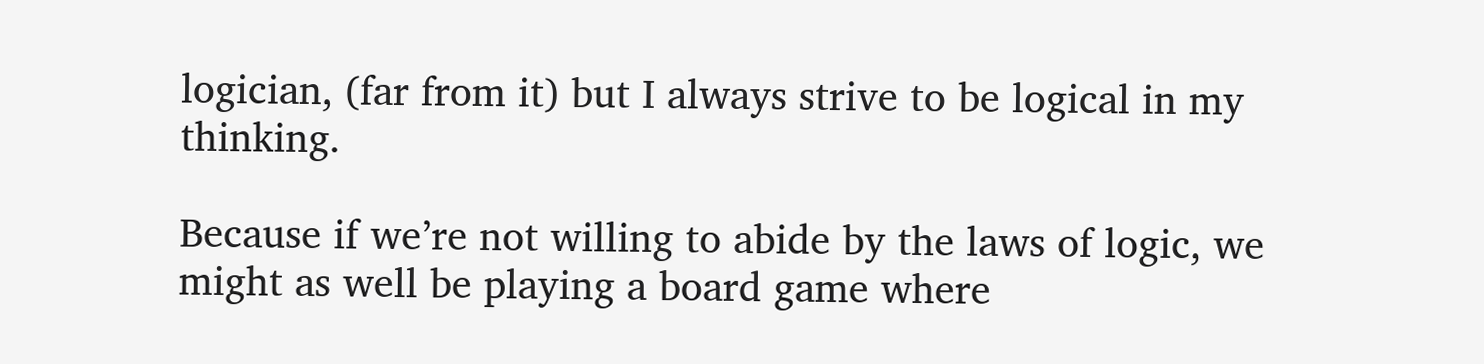logician, (far from it) but I always strive to be logical in my thinking.

Because if we’re not willing to abide by the laws of logic, we might as well be playing a board game where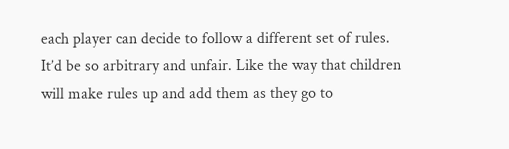each player can decide to follow a different set of rules. It’d be so arbitrary and unfair. Like the way that children will make rules up and add them as they go to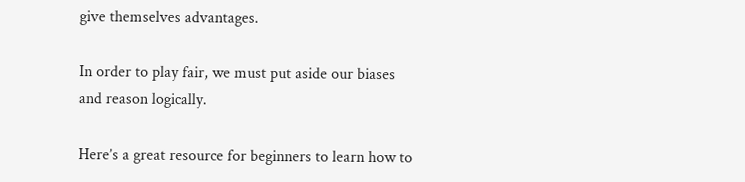give themselves advantages.

In order to play fair, we must put aside our biases and reason logically.

Here’s a great resource for beginners to learn how to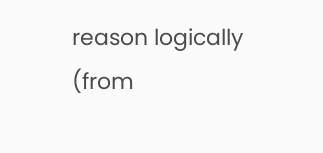reason logically (from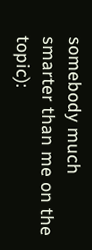somebody much smarter than me on the topic):